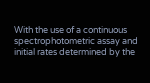With the use of a continuous spectrophotometric assay and initial rates determined by the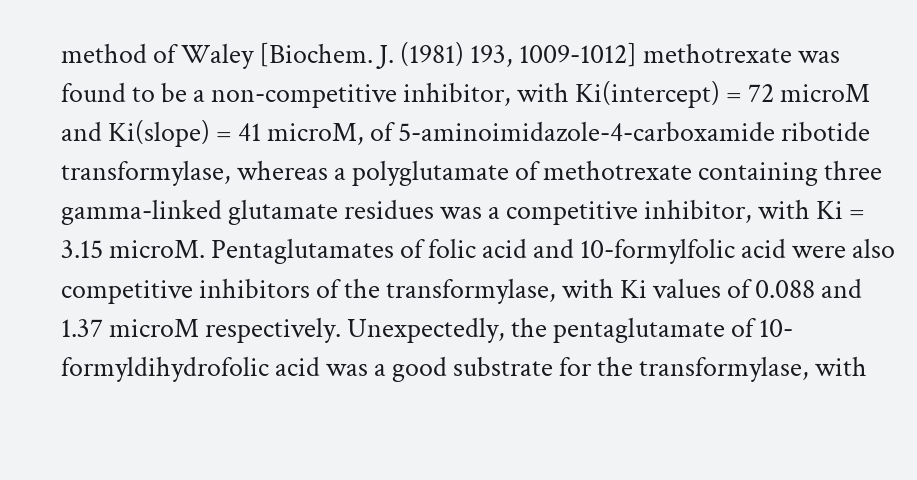method of Waley [Biochem. J. (1981) 193, 1009-1012] methotrexate was found to be a non-competitive inhibitor, with Ki(intercept) = 72 microM and Ki(slope) = 41 microM, of 5-aminoimidazole-4-carboxamide ribotide transformylase, whereas a polyglutamate of methotrexate containing three gamma-linked glutamate residues was a competitive inhibitor, with Ki = 3.15 microM. Pentaglutamates of folic acid and 10-formylfolic acid were also competitive inhibitors of the transformylase, with Ki values of 0.088 and 1.37 microM respectively. Unexpectedly, the pentaglutamate of 10-formyldihydrofolic acid was a good substrate for the transformylase, with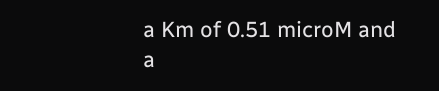a Km of 0.51 microM and a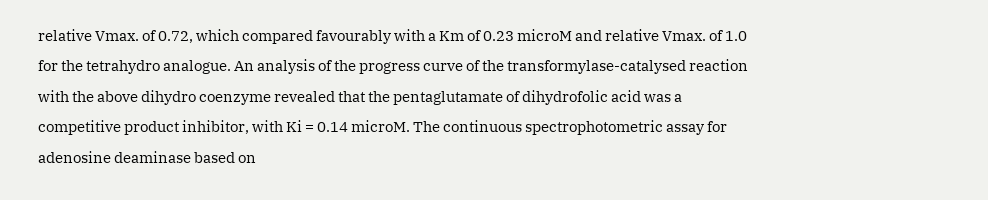relative Vmax. of 0.72, which compared favourably with a Km of 0.23 microM and relative Vmax. of 1.0 for the tetrahydro analogue. An analysis of the progress curve of the transformylase-catalysed reaction with the above dihydro coenzyme revealed that the pentaglutamate of dihydrofolic acid was a competitive product inhibitor, with Ki = 0.14 microM. The continuous spectrophotometric assay for adenosine deaminase based on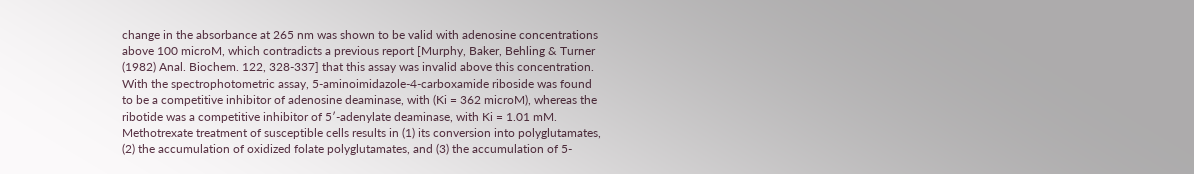change in the absorbance at 265 nm was shown to be valid with adenosine concentrations above 100 microM, which contradicts a previous report [Murphy, Baker, Behling & Turner (1982) Anal. Biochem. 122, 328-337] that this assay was invalid above this concentration. With the spectrophotometric assay, 5-aminoimidazole-4-carboxamide riboside was found to be a competitive inhibitor of adenosine deaminase, with (Ki = 362 microM), whereas the ribotide was a competitive inhibitor of 5′-adenylate deaminase, with Ki = 1.01 mM. Methotrexate treatment of susceptible cells results in (1) its conversion into polyglutamates, (2) the accumulation of oxidized folate polyglutamates, and (3) the accumulation of 5-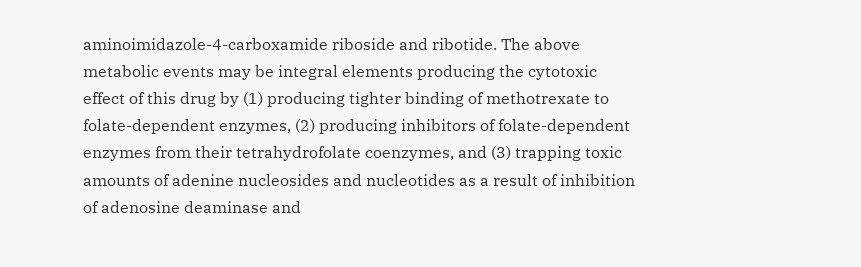aminoimidazole-4-carboxamide riboside and ribotide. The above metabolic events may be integral elements producing the cytotoxic effect of this drug by (1) producing tighter binding of methotrexate to folate-dependent enzymes, (2) producing inhibitors of folate-dependent enzymes from their tetrahydrofolate coenzymes, and (3) trapping toxic amounts of adenine nucleosides and nucleotides as a result of inhibition of adenosine deaminase and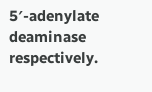5′-adenylate deaminase respectively.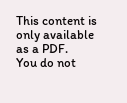This content is only available as a PDF.
You do not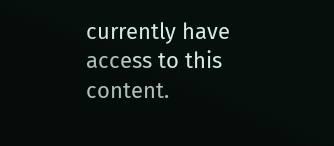currently have access to this content.